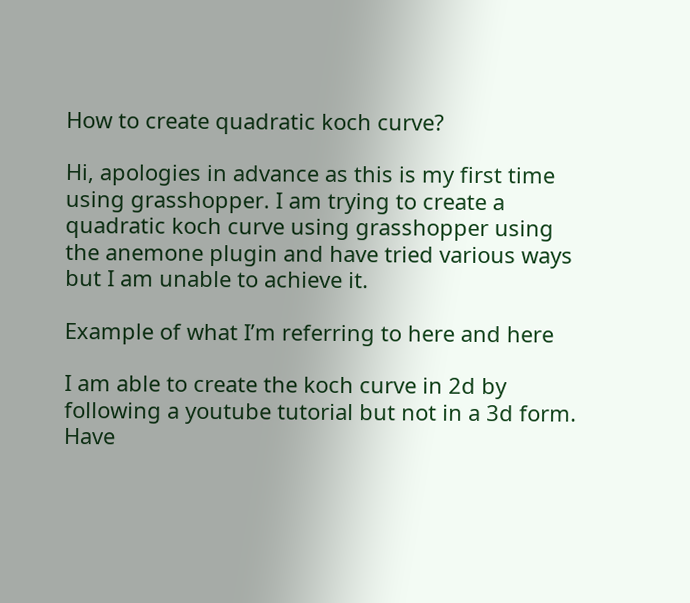How to create quadratic koch curve?

Hi, apologies in advance as this is my first time using grasshopper. I am trying to create a quadratic koch curve using grasshopper using the anemone plugin and have tried various ways but I am unable to achieve it.

Example of what I’m referring to here and here

I am able to create the koch curve in 2d by following a youtube tutorial but not in a 3d form. Have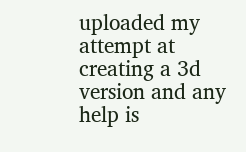uploaded my attempt at creating a 3d version and any help is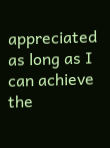appreciated as long as I can achieve the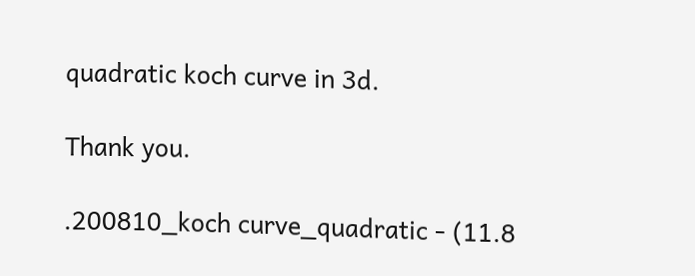quadratic koch curve in 3d.

Thank you.

.200810_koch curve_quadratic - (11.8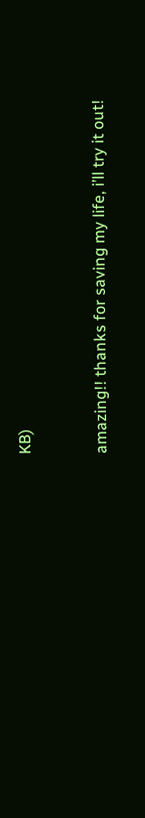KB)


amazing!! thanks for saving my life, i’ll try it out!